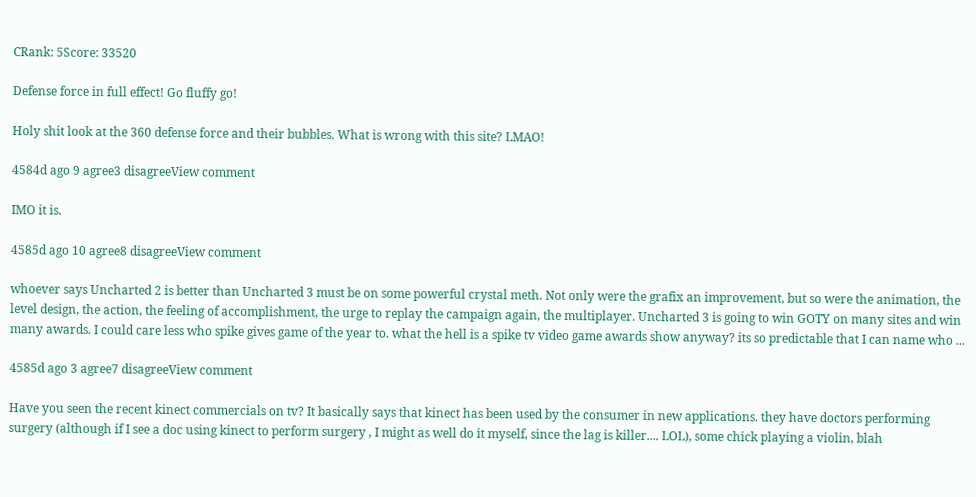CRank: 5Score: 33520

Defense force in full effect! Go fluffy go!

Holy shit look at the 360 defense force and their bubbles. What is wrong with this site? LMAO!

4584d ago 9 agree3 disagreeView comment

IMO it is.

4585d ago 10 agree8 disagreeView comment

whoever says Uncharted 2 is better than Uncharted 3 must be on some powerful crystal meth. Not only were the grafix an improvement, but so were the animation, the level design, the action, the feeling of accomplishment, the urge to replay the campaign again, the multiplayer. Uncharted 3 is going to win GOTY on many sites and win many awards. I could care less who spike gives game of the year to. what the hell is a spike tv video game awards show anyway? its so predictable that I can name who ...

4585d ago 3 agree7 disagreeView comment

Have you seen the recent kinect commercials on tv? It basically says that kinect has been used by the consumer in new applications. they have doctors performing surgery (although if I see a doc using kinect to perform surgery , I might as well do it myself, since the lag is killer.... LOL), some chick playing a violin, blah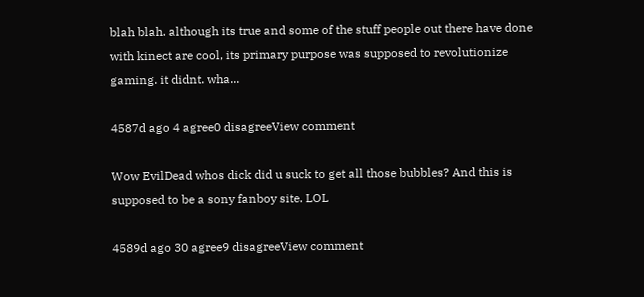blah blah. although its true and some of the stuff people out there have done with kinect are cool, its primary purpose was supposed to revolutionize gaming. it didnt. wha...

4587d ago 4 agree0 disagreeView comment

Wow EvilDead whos dick did u suck to get all those bubbles? And this is supposed to be a sony fanboy site. LOL

4589d ago 30 agree9 disagreeView comment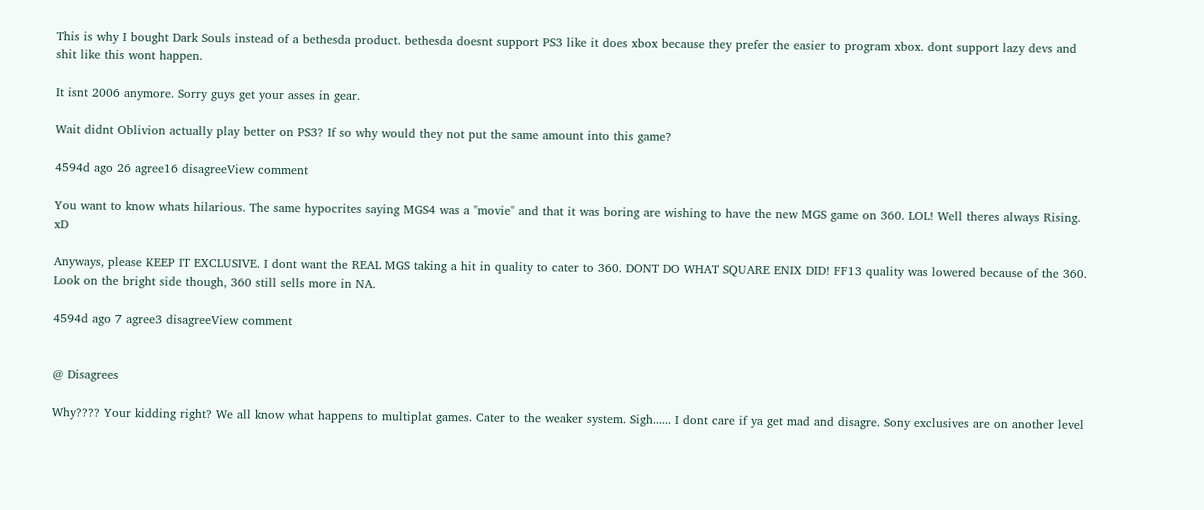This is why I bought Dark Souls instead of a bethesda product. bethesda doesnt support PS3 like it does xbox because they prefer the easier to program xbox. dont support lazy devs and shit like this wont happen.

It isnt 2006 anymore. Sorry guys get your asses in gear.

Wait didnt Oblivion actually play better on PS3? If so why would they not put the same amount into this game?

4594d ago 26 agree16 disagreeView comment

You want to know whats hilarious. The same hypocrites saying MGS4 was a "movie" and that it was boring are wishing to have the new MGS game on 360. LOL! Well theres always Rising. xD

Anyways, please KEEP IT EXCLUSIVE. I dont want the REAL MGS taking a hit in quality to cater to 360. DONT DO WHAT SQUARE ENIX DID! FF13 quality was lowered because of the 360. Look on the bright side though, 360 still sells more in NA.

4594d ago 7 agree3 disagreeView comment


@ Disagrees

Why???? Your kidding right? We all know what happens to multiplat games. Cater to the weaker system. Sigh...... I dont care if ya get mad and disagre. Sony exclusives are on another level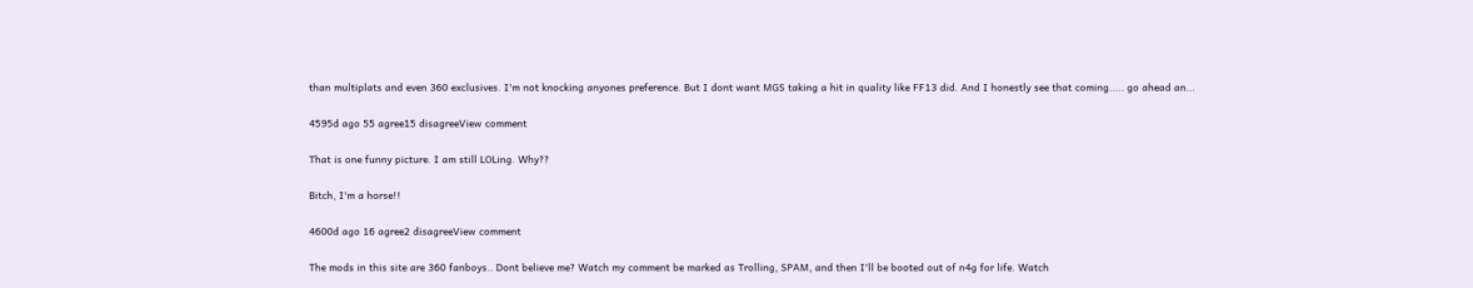than multiplats and even 360 exclusives. I'm not knocking anyones preference. But I dont want MGS taking a hit in quality like FF13 did. And I honestly see that coming..... go ahead an...

4595d ago 55 agree15 disagreeView comment

That is one funny picture. I am still LOLing. Why??

Bitch, I'm a horse!!

4600d ago 16 agree2 disagreeView comment

The mods in this site are 360 fanboys.. Dont believe me? Watch my comment be marked as Trolling, SPAM, and then I'll be booted out of n4g for life. Watch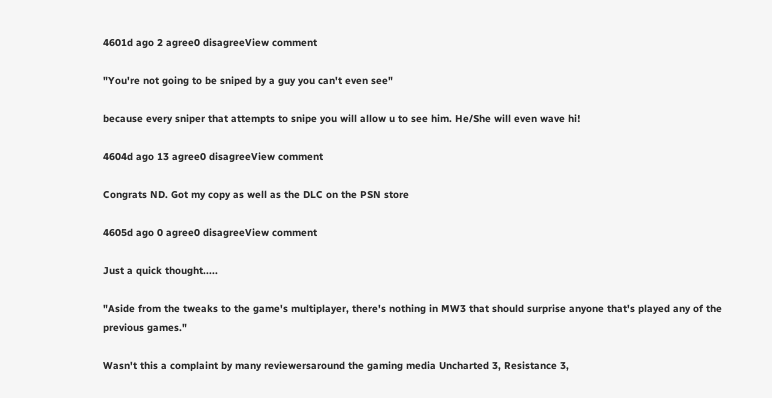4601d ago 2 agree0 disagreeView comment

"You're not going to be sniped by a guy you can't even see"

because every sniper that attempts to snipe you will allow u to see him. He/She will even wave hi!

4604d ago 13 agree0 disagreeView comment

Congrats ND. Got my copy as well as the DLC on the PSN store

4605d ago 0 agree0 disagreeView comment

Just a quick thought.....

"Aside from the tweaks to the game's multiplayer, there's nothing in MW3 that should surprise anyone that's played any of the previous games."

Wasn't this a complaint by many reviewersaround the gaming media Uncharted 3, Resistance 3,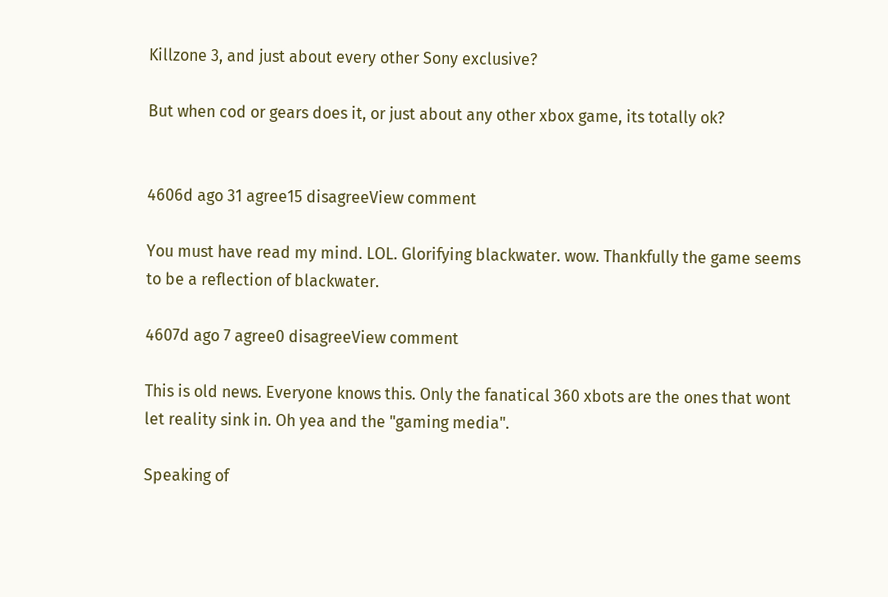Killzone 3, and just about every other Sony exclusive?

But when cod or gears does it, or just about any other xbox game, its totally ok?


4606d ago 31 agree15 disagreeView comment

You must have read my mind. LOL. Glorifying blackwater. wow. Thankfully the game seems to be a reflection of blackwater.

4607d ago 7 agree0 disagreeView comment

This is old news. Everyone knows this. Only the fanatical 360 xbots are the ones that wont let reality sink in. Oh yea and the "gaming media".

Speaking of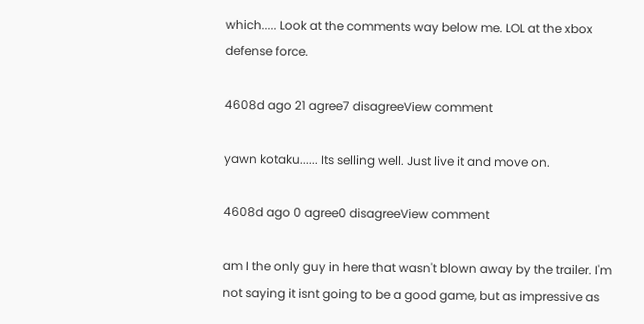which..... Look at the comments way below me. LOL at the xbox defense force.

4608d ago 21 agree7 disagreeView comment

yawn kotaku...... Its selling well. Just live it and move on.

4608d ago 0 agree0 disagreeView comment

am I the only guy in here that wasn't blown away by the trailer. I'm not saying it isnt going to be a good game, but as impressive as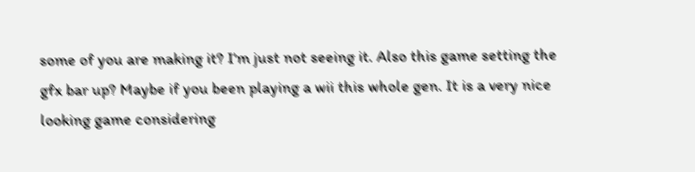some of you are making it? I'm just not seeing it. Also this game setting the gfx bar up? Maybe if you been playing a wii this whole gen. It is a very nice looking game considering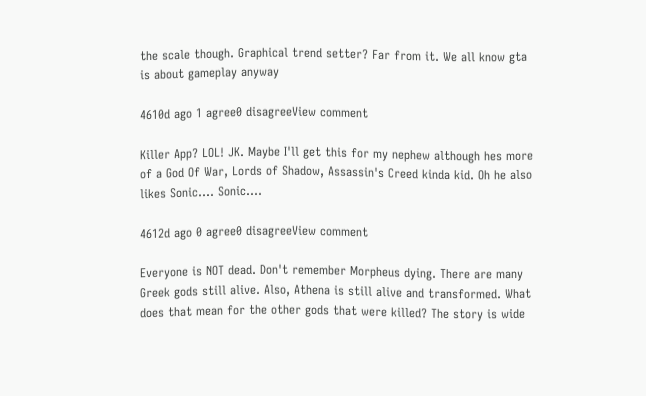the scale though. Graphical trend setter? Far from it. We all know gta is about gameplay anyway

4610d ago 1 agree0 disagreeView comment

Killer App? LOL! JK. Maybe I'll get this for my nephew although hes more of a God Of War, Lords of Shadow, Assassin's Creed kinda kid. Oh he also likes Sonic.... Sonic....

4612d ago 0 agree0 disagreeView comment

Everyone is NOT dead. Don't remember Morpheus dying. There are many Greek gods still alive. Also, Athena is still alive and transformed. What does that mean for the other gods that were killed? The story is wide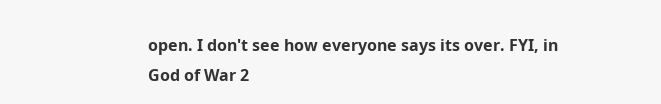open. I don't see how everyone says its over. FYI, in God of War 2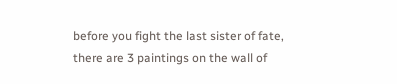before you fight the last sister of fate, there are 3 paintings on the wall of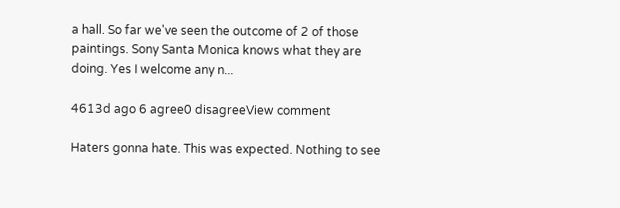a hall. So far we've seen the outcome of 2 of those paintings. Sony Santa Monica knows what they are doing. Yes I welcome any n...

4613d ago 6 agree0 disagreeView comment

Haters gonna hate. This was expected. Nothing to see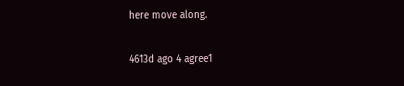here move along.

4613d ago 4 agree1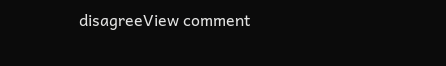disagreeView comment